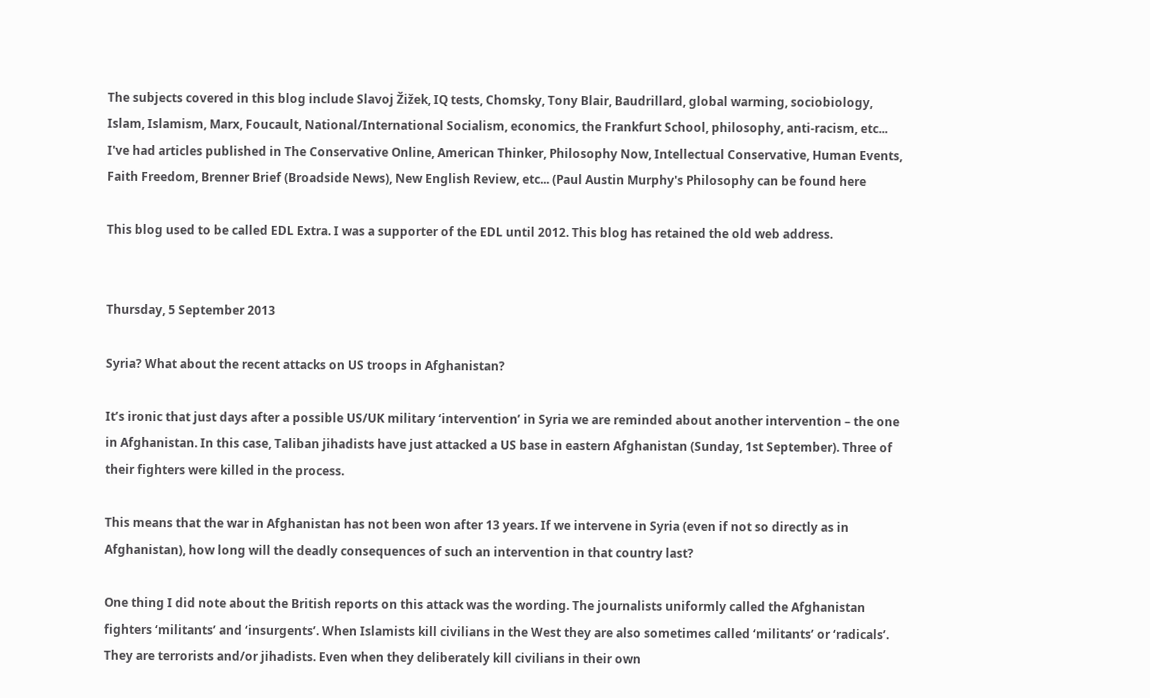The subjects covered in this blog include Slavoj Žižek, IQ tests, Chomsky, Tony Blair, Baudrillard, global warming, sociobiology, Islam, Islamism, Marx, Foucault, National/International Socialism, economics, the Frankfurt School, philosophy, anti-racism, etc... I've had articles published in The Conservative Online, American Thinker, Philosophy Now, Intellectual Conservative, Human Events, Faith Freedom, Brenner Brief (Broadside News), New English Review, etc... (Paul Austin Murphy's Philosophy can be found here

This blog used to be called EDL Extra. I was a supporter of the EDL until 2012. This blog has retained the old web address.


Thursday, 5 September 2013

Syria? What about the recent attacks on US troops in Afghanistan?

It’s ironic that just days after a possible US/UK military ‘intervention’ in Syria we are reminded about another intervention – the one in Afghanistan. In this case, Taliban jihadists have just attacked a US base in eastern Afghanistan (Sunday, 1st September). Three of their fighters were killed in the process.

This means that the war in Afghanistan has not been won after 13 years. If we intervene in Syria (even if not so directly as in Afghanistan), how long will the deadly consequences of such an intervention in that country last?

One thing I did note about the British reports on this attack was the wording. The journalists uniformly called the Afghanistan fighters ‘militants’ and ‘insurgents’. When Islamists kill civilians in the West they are also sometimes called ‘militants’ or ‘radicals’. They are terrorists and/or jihadists. Even when they deliberately kill civilians in their own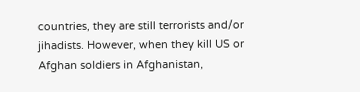countries, they are still terrorists and/or jihadists. However, when they kill US or Afghan soldiers in Afghanistan,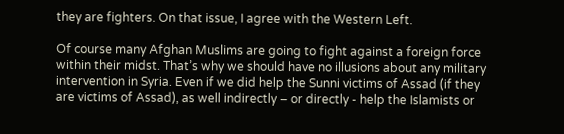they are fighters. On that issue, I agree with the Western Left.

Of course many Afghan Muslims are going to fight against a foreign force within their midst. That’s why we should have no illusions about any military intervention in Syria. Even if we did help the Sunni victims of Assad (if they are victims of Assad), as well indirectly – or directly - help the Islamists or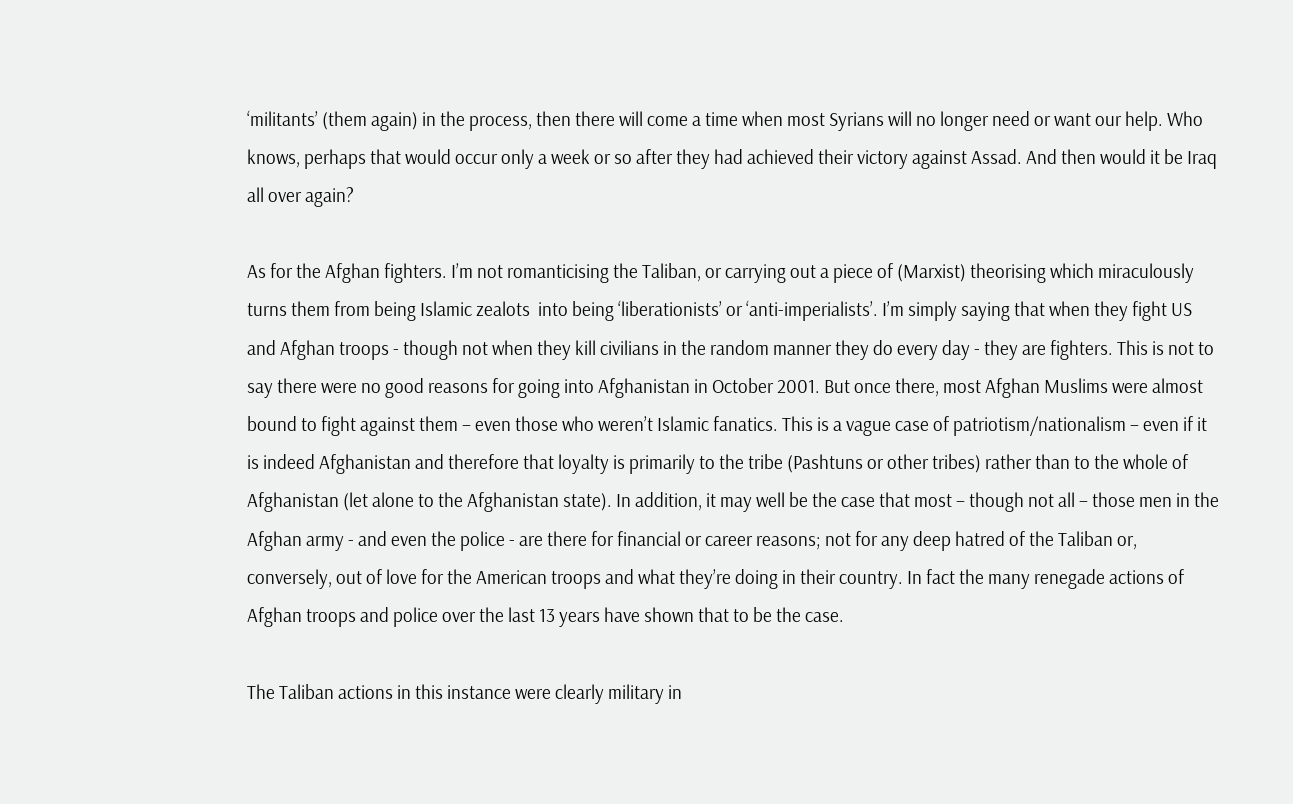‘militants’ (them again) in the process, then there will come a time when most Syrians will no longer need or want our help. Who knows, perhaps that would occur only a week or so after they had achieved their victory against Assad. And then would it be Iraq all over again?

As for the Afghan fighters. I’m not romanticising the Taliban, or carrying out a piece of (Marxist) theorising which miraculously turns them from being Islamic zealots  into being ‘liberationists’ or ‘anti-imperialists’. I’m simply saying that when they fight US and Afghan troops - though not when they kill civilians in the random manner they do every day - they are fighters. This is not to say there were no good reasons for going into Afghanistan in October 2001. But once there, most Afghan Muslims were almost bound to fight against them – even those who weren’t Islamic fanatics. This is a vague case of patriotism/nationalism – even if it is indeed Afghanistan and therefore that loyalty is primarily to the tribe (Pashtuns or other tribes) rather than to the whole of Afghanistan (let alone to the Afghanistan state). In addition, it may well be the case that most – though not all – those men in the Afghan army - and even the police - are there for financial or career reasons; not for any deep hatred of the Taliban or, conversely, out of love for the American troops and what they’re doing in their country. In fact the many renegade actions of Afghan troops and police over the last 13 years have shown that to be the case.

The Taliban actions in this instance were clearly military in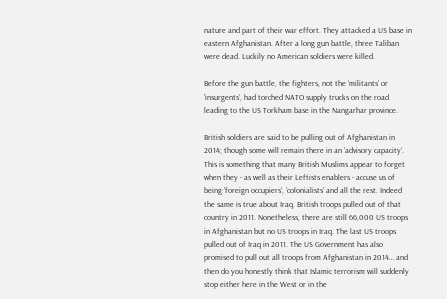nature and part of their war effort. They attacked a US base in eastern Afghanistan. After a long gun battle, three Taliban were dead. Luckily no American soldiers were killed.

Before the gun battle, the fighters, not the ‘militants’ or ‘insurgents’, had torched NATO supply trucks on the road leading to the US Torkham base in the Nangarhar province.

British soldiers are said to be pulling out of Afghanistan in 2014; though some will remain there in an ‘advisory capacity’. This is something that many British Muslims appear to forget when they - as well as their Leftists enablers - accuse us of being ‘foreign occupiers’, ‘colonialists’ and all the rest. Indeed the same is true about Iraq. British troops pulled out of that country in 2011. Nonetheless, there are still 66,000 US troops in Afghanistan but no US troops in Iraq. The last US troops pulled out of Iraq in 2011. The US Government has also promised to pull out all troops from Afghanistan in 2014… and then do you honestly think that Islamic terrorism will suddenly stop either here in the West or in the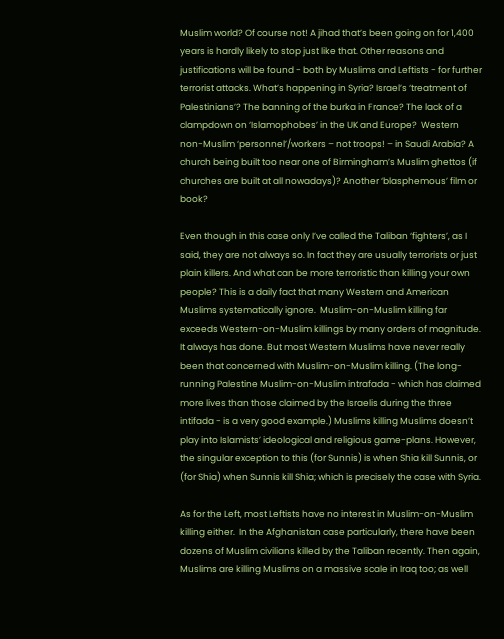Muslim world? Of course not! A jihad that’s been going on for 1,400 years is hardly likely to stop just like that. Other reasons and justifications will be found - both by Muslims and Leftists - for further terrorist attacks. What’s happening in Syria? Israel’s ‘treatment of Palestinians’? The banning of the burka in France? The lack of a clampdown on ‘Islamophobes’ in the UK and Europe?  Western non-Muslim ‘personnel’/workers – not troops! – in Saudi Arabia? A church being built too near one of Birmingham’s Muslim ghettos (if churches are built at all nowadays)? Another ‘blasphemous’ film or book?

Even though in this case only I’ve called the Taliban ‘fighters’, as I said, they are not always so. In fact they are usually terrorists or just plain killers. And what can be more terroristic than killing your own people? This is a daily fact that many Western and American Muslims systematically ignore.  Muslim-on-Muslim killing far exceeds Western-on-Muslim killings by many orders of magnitude. It always has done. But most Western Muslims have never really been that concerned with Muslim-on-Muslim killing. (The long-running Palestine Muslim-on-Muslim intrafada - which has claimed more lives than those claimed by the Israelis during the three intifada - is a very good example.) Muslims killing Muslims doesn’t play into Islamists’ ideological and religious game-plans. However, the singular exception to this (for Sunnis) is when Shia kill Sunnis, or (for Shia) when Sunnis kill Shia; which is precisely the case with Syria.

As for the Left, most Leftists have no interest in Muslim-on-Muslim killing either.  In the Afghanistan case particularly, there have been dozens of Muslim civilians killed by the Taliban recently. Then again, Muslims are killing Muslims on a massive scale in Iraq too; as well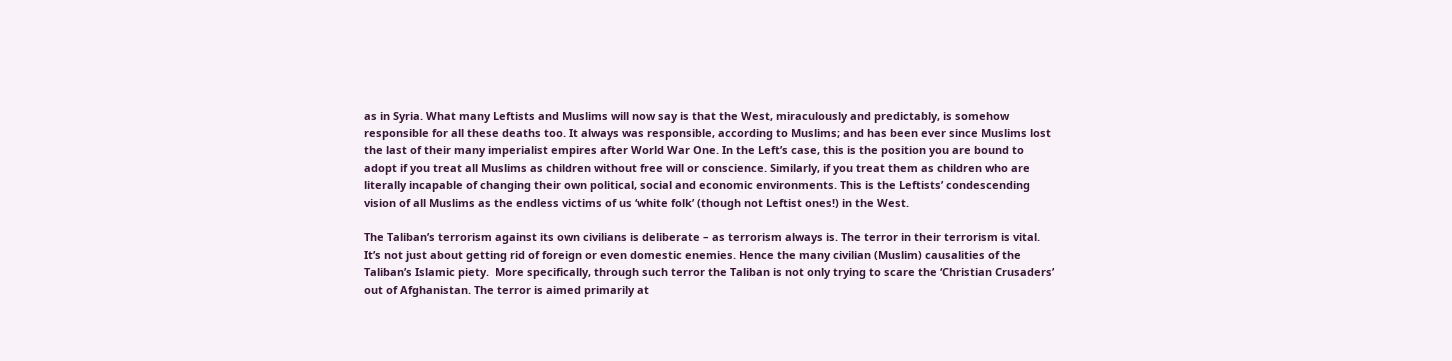as in Syria. What many Leftists and Muslims will now say is that the West, miraculously and predictably, is somehow responsible for all these deaths too. It always was responsible, according to Muslims; and has been ever since Muslims lost the last of their many imperialist empires after World War One. In the Left’s case, this is the position you are bound to adopt if you treat all Muslims as children without free will or conscience. Similarly, if you treat them as children who are literally incapable of changing their own political, social and economic environments. This is the Leftists’ condescending vision of all Muslims as the endless victims of us ‘white folk’ (though not Leftist ones!) in the West.

The Taliban’s terrorism against its own civilians is deliberate – as terrorism always is. The terror in their terrorism is vital. It’s not just about getting rid of foreign or even domestic enemies. Hence the many civilian (Muslim) causalities of the Taliban’s Islamic piety.  More specifically, through such terror the Taliban is not only trying to scare the ‘Christian Crusaders’ out of Afghanistan. The terror is aimed primarily at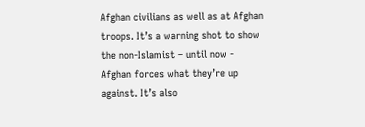Afghan civilians as well as at Afghan troops. It’s a warning shot to show the non-Islamist – until now - Afghan forces what they’re up against. It’s also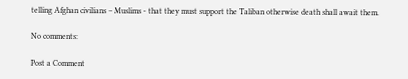telling Afghan civilians – Muslims - that they must support the Taliban otherwise death shall await them.

No comments:

Post a Comment